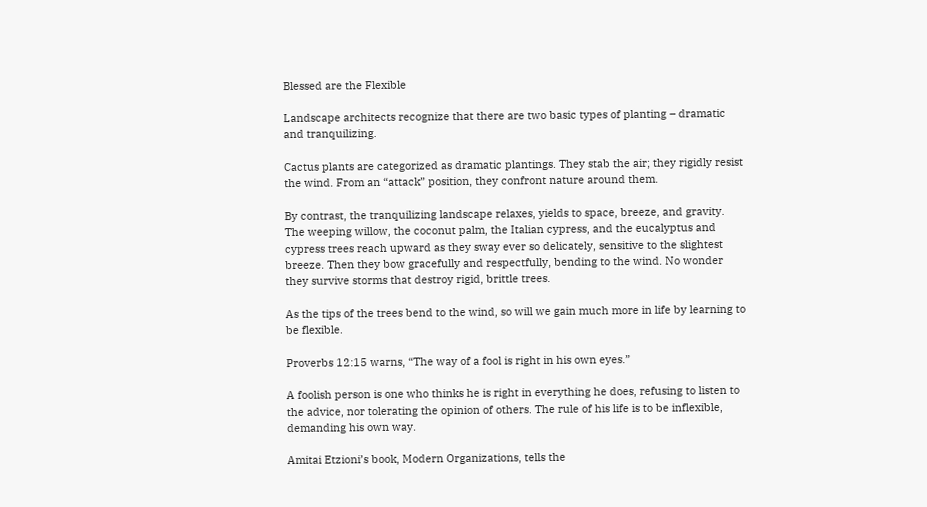Blessed are the Flexible

Landscape architects recognize that there are two basic types of planting – dramatic and tranquilizing.

Cactus plants are categorized as dramatic plantings. They stab the air; they rigidly resist the wind. From an “attack” position, they confront nature around them.

By contrast, the tranquilizing landscape relaxes, yields to space, breeze, and gravity. The weeping willow, the coconut palm, the Italian cypress, and the eucalyptus and cypress trees reach upward as they sway ever so delicately, sensitive to the slightest breeze. Then they bow gracefully and respectfully, bending to the wind. No wonder they survive storms that destroy rigid, brittle trees.

As the tips of the trees bend to the wind, so will we gain much more in life by learning to be flexible.

Proverbs 12:15 warns, “The way of a fool is right in his own eyes.”

A foolish person is one who thinks he is right in everything he does, refusing to listen to the advice, nor tolerating the opinion of others. The rule of his life is to be inflexible, demanding his own way.

Amitai Etzioni’s book, Modern Organizations, tells the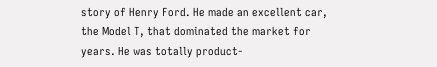story of Henry Ford. He made an excellent car, the Model T, that dominated the market for years. He was totally product-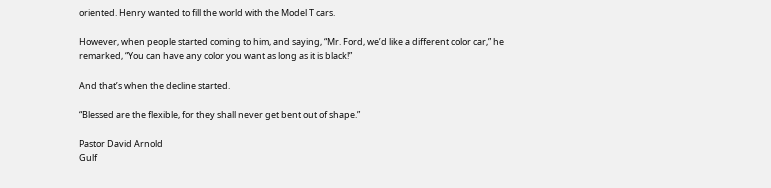oriented. Henry wanted to fill the world with the Model T cars.

However, when people started coming to him, and saying, “Mr. Ford, we’d like a different color car,” he remarked, “You can have any color you want as long as it is black!”

And that’s when the decline started.

“Blessed are the flexible, for they shall never get bent out of shape.”

Pastor David Arnold
Gulf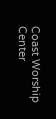Coast Worship Center